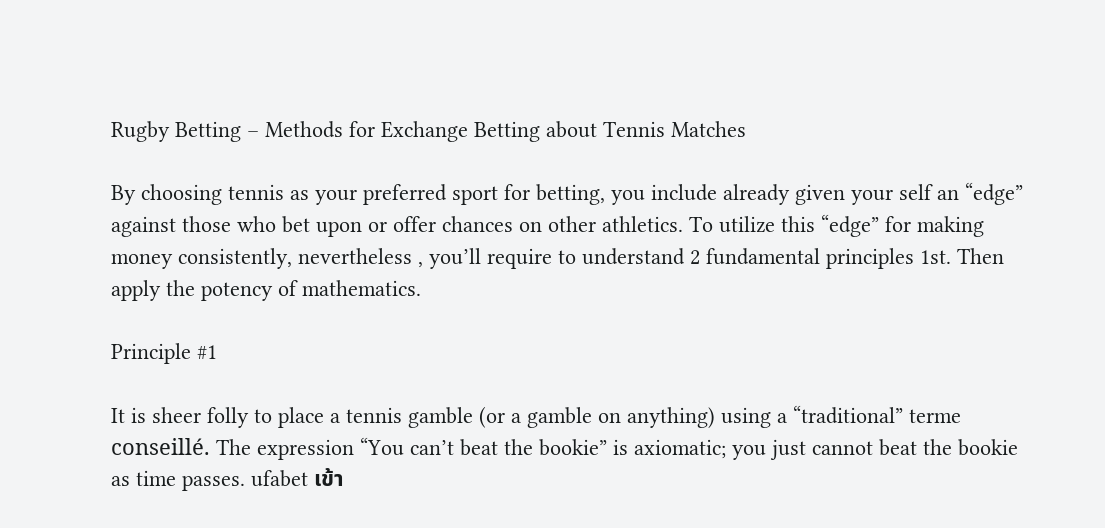Rugby Betting – Methods for Exchange Betting about Tennis Matches

By choosing tennis as your preferred sport for betting, you include already given your self an “edge” against those who bet upon or offer chances on other athletics. To utilize this “edge” for making money consistently, nevertheless , you’ll require to understand 2 fundamental principles 1st. Then apply the potency of mathematics.

Principle #1

It is sheer folly to place a tennis gamble (or a gamble on anything) using a “traditional” terme conseillé. The expression “You can’t beat the bookie” is axiomatic; you just cannot beat the bookie as time passes. ufabet เข้า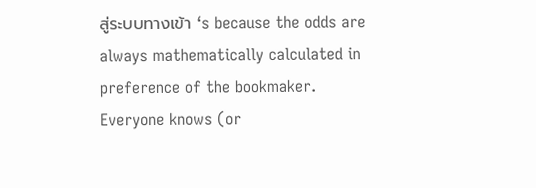สู่ระบบทางเข้า ‘s because the odds are always mathematically calculated in preference of the bookmaker. Everyone knows (or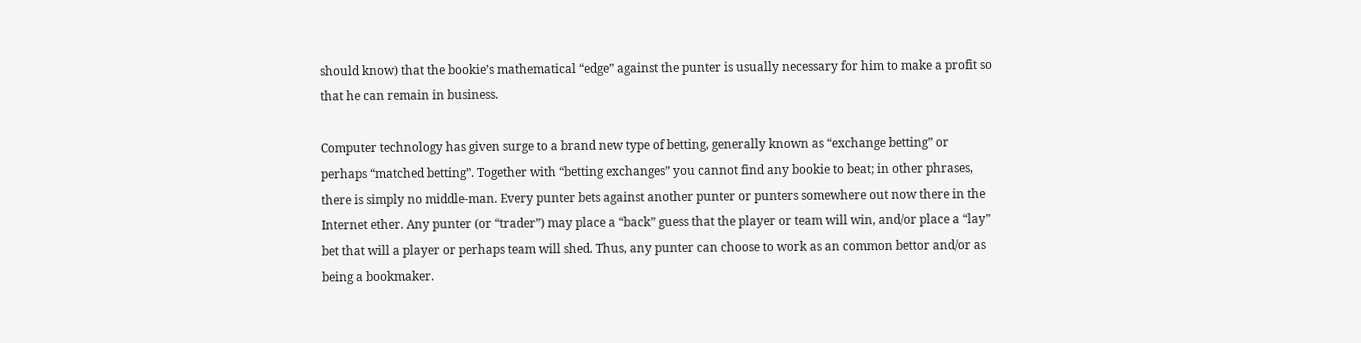should know) that the bookie’s mathematical “edge” against the punter is usually necessary for him to make a profit so that he can remain in business.

Computer technology has given surge to a brand new type of betting, generally known as “exchange betting” or perhaps “matched betting”. Together with “betting exchanges” you cannot find any bookie to beat; in other phrases, there is simply no middle-man. Every punter bets against another punter or punters somewhere out now there in the Internet ether. Any punter (or “trader”) may place a “back” guess that the player or team will win, and/or place a “lay” bet that will a player or perhaps team will shed. Thus, any punter can choose to work as an common bettor and/or as being a bookmaker.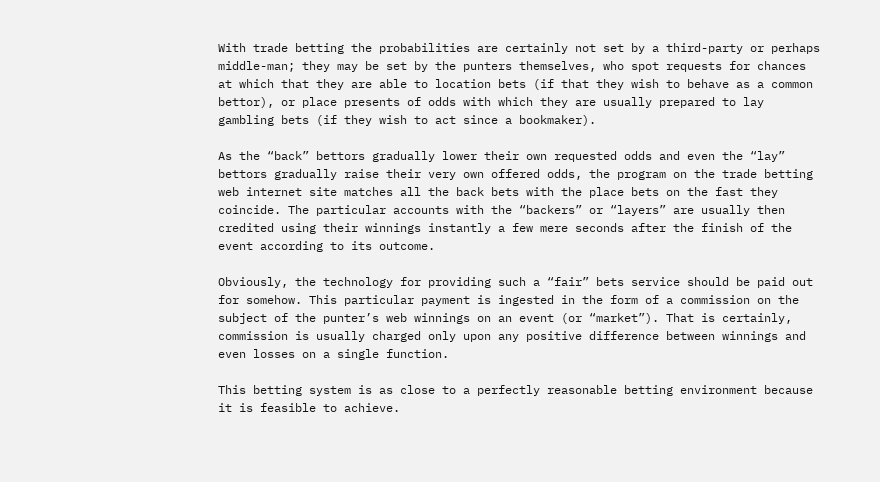With trade betting the probabilities are certainly not set by a third-party or perhaps middle-man; they may be set by the punters themselves, who spot requests for chances at which that they are able to location bets (if that they wish to behave as a common bettor), or place presents of odds with which they are usually prepared to lay gambling bets (if they wish to act since a bookmaker).

As the “back” bettors gradually lower their own requested odds and even the “lay” bettors gradually raise their very own offered odds, the program on the trade betting web internet site matches all the back bets with the place bets on the fast they coincide. The particular accounts with the “backers” or “layers” are usually then credited using their winnings instantly a few mere seconds after the finish of the event according to its outcome.

Obviously, the technology for providing such a “fair” bets service should be paid out for somehow. This particular payment is ingested in the form of a commission on the subject of the punter’s web winnings on an event (or “market”). That is certainly, commission is usually charged only upon any positive difference between winnings and even losses on a single function.

This betting system is as close to a perfectly reasonable betting environment because it is feasible to achieve.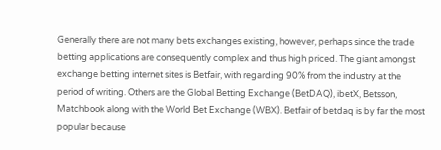Generally there are not many bets exchanges existing, however, perhaps since the trade betting applications are consequently complex and thus high priced. The giant amongst exchange betting internet sites is Betfair, with regarding 90% from the industry at the period of writing. Others are the Global Betting Exchange (BetDAQ), ibetX, Betsson, Matchbook along with the World Bet Exchange (WBX). Betfair of betdaq is by far the most popular because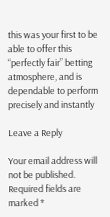this was your first to be able to offer this “perfectly fair” betting atmosphere, and is dependable to perform precisely and instantly

Leave a Reply

Your email address will not be published. Required fields are marked *